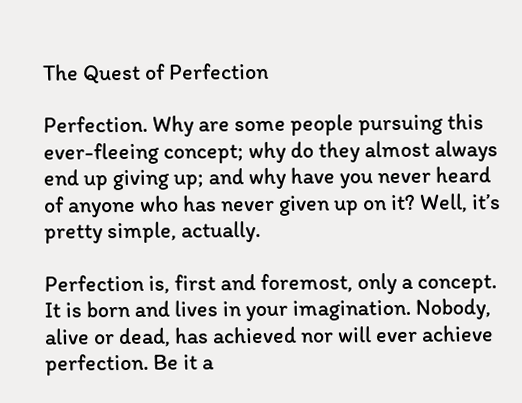The Quest of Perfection

Perfection. Why are some people pursuing this ever-fleeing concept; why do they almost always end up giving up; and why have you never heard of anyone who has never given up on it? Well, it’s pretty simple, actually.

Perfection is, first and foremost, only a concept. It is born and lives in your imagination. Nobody, alive or dead, has achieved nor will ever achieve perfection. Be it a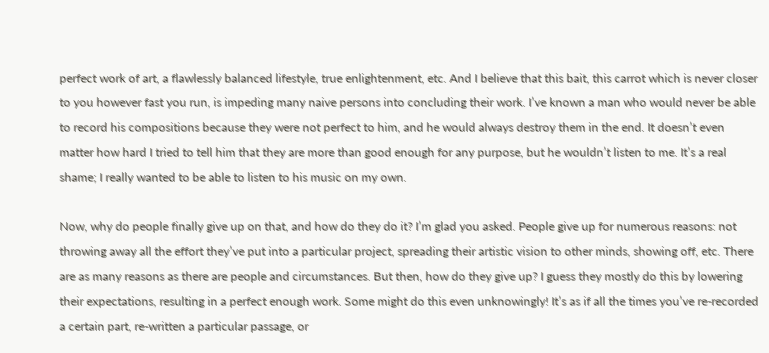perfect work of art, a flawlessly balanced lifestyle, true enlightenment, etc. And I believe that this bait, this carrot which is never closer to you however fast you run, is impeding many naive persons into concluding their work. I’ve known a man who would never be able to record his compositions because they were not perfect to him, and he would always destroy them in the end. It doesn’t even matter how hard I tried to tell him that they are more than good enough for any purpose, but he wouldn’t listen to me. It’s a real shame; I really wanted to be able to listen to his music on my own.

Now, why do people finally give up on that, and how do they do it? I’m glad you asked. People give up for numerous reasons: not throwing away all the effort they’ve put into a particular project, spreading their artistic vision to other minds, showing off, etc. There are as many reasons as there are people and circumstances. But then, how do they give up? I guess they mostly do this by lowering their expectations, resulting in a perfect enough work. Some might do this even unknowingly! It’s as if all the times you’ve re-recorded a certain part, re-written a particular passage, or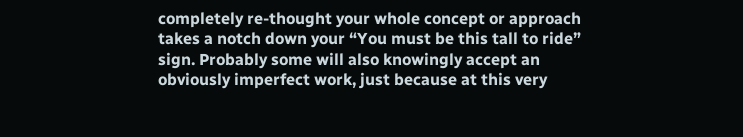completely re-thought your whole concept or approach takes a notch down your “You must be this tall to ride” sign. Probably some will also knowingly accept an obviously imperfect work, just because at this very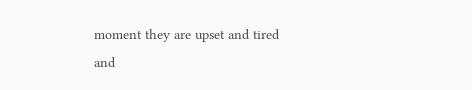moment they are upset and tired and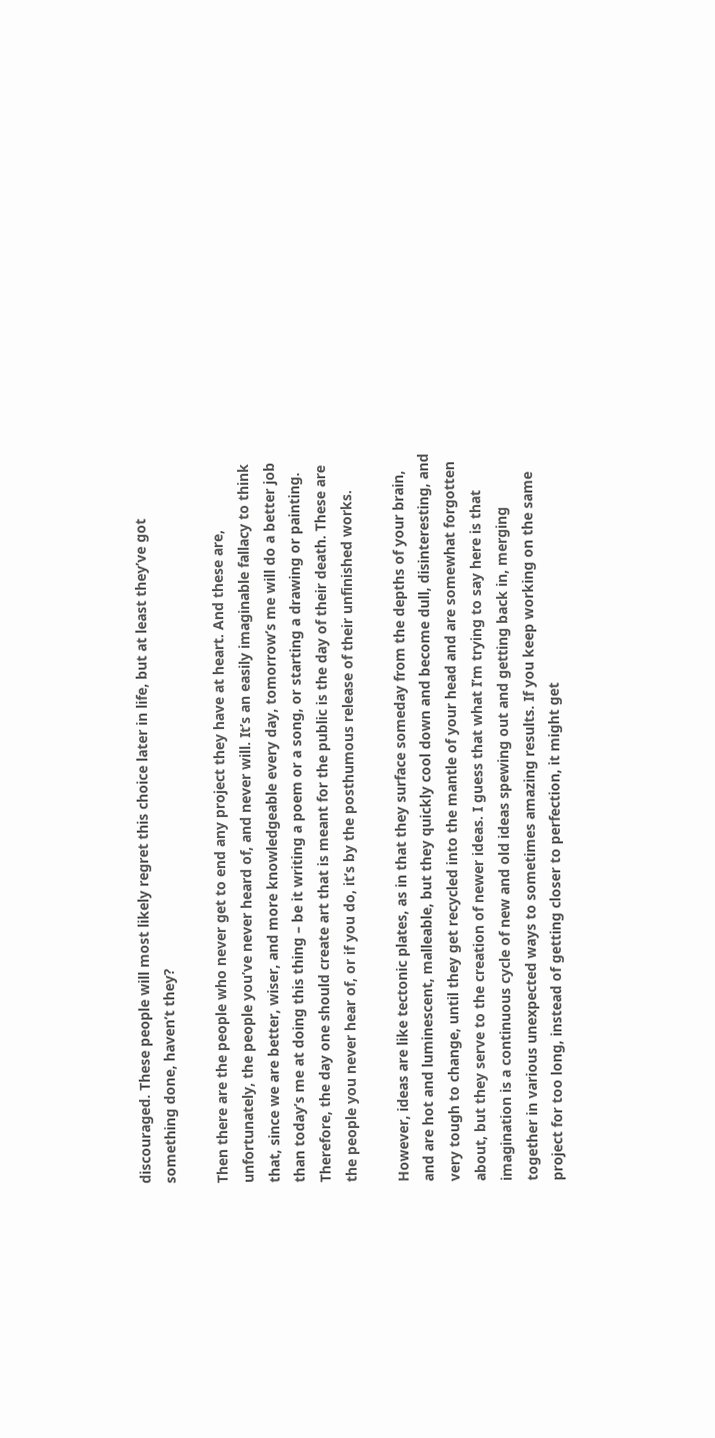discouraged. These people will most likely regret this choice later in life, but at least they’ve got something done, haven’t they?

Then there are the people who never get to end any project they have at heart. And these are, unfortunately, the people you’ve never heard of, and never will. It’s an easily imaginable fallacy to think that, since we are better, wiser, and more knowledgeable every day, tomorrow’s me will do a better job than today’s me at doing this thing – be it writing a poem or a song, or starting a drawing or painting. Therefore, the day one should create art that is meant for the public is the day of their death. These are the people you never hear of, or if you do, it’s by the posthumous release of their unfinished works.

However, ideas are like tectonic plates, as in that they surface someday from the depths of your brain, and are hot and luminescent, malleable, but they quickly cool down and become dull, disinteresting, and very tough to change, until they get recycled into the mantle of your head and are somewhat forgotten about, but they serve to the creation of newer ideas. I guess that what I’m trying to say here is that imagination is a continuous cycle of new and old ideas spewing out and getting back in, merging together in various unexpected ways to sometimes amazing results. If you keep working on the same project for too long, instead of getting closer to perfection, it might get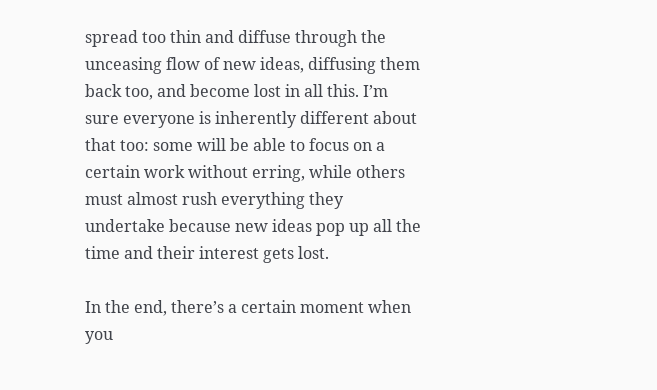spread too thin and diffuse through the unceasing flow of new ideas, diffusing them back too, and become lost in all this. I’m sure everyone is inherently different about that too: some will be able to focus on a certain work without erring, while others must almost rush everything they undertake because new ideas pop up all the time and their interest gets lost.

In the end, there’s a certain moment when you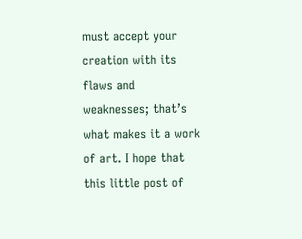must accept your creation with its flaws and weaknesses; that’s what makes it a work of art. I hope that this little post of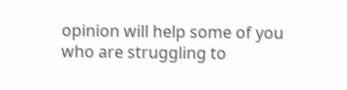opinion will help some of you who are struggling to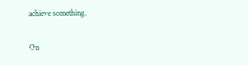achieve something.

On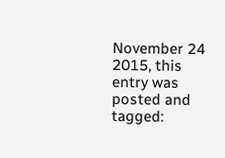November 24 2015, this entry was posted and tagged: